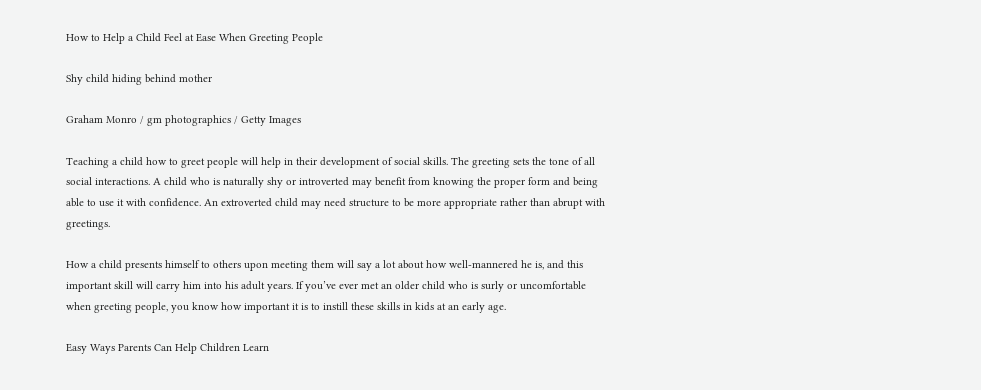How to Help a Child Feel at Ease When Greeting People

Shy child hiding behind mother

Graham Monro / gm photographics / Getty Images

Teaching a child how to greet people will help in their development of social skills. The greeting sets the tone of all social interactions. A child who is naturally shy or introverted may benefit from knowing the proper form and being able to use it with confidence. An extroverted child may need structure to be more appropriate rather than abrupt with greetings.

How a child presents himself to others upon meeting them will say a lot about how well-mannered he is, and this important skill will carry him into his adult years. If you’ve ever met an older child who is surly or uncomfortable when greeting people, you know how important it is to instill these skills in kids at an early age.

Easy Ways Parents Can Help Children Learn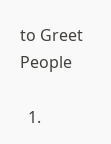to Greet People

  1.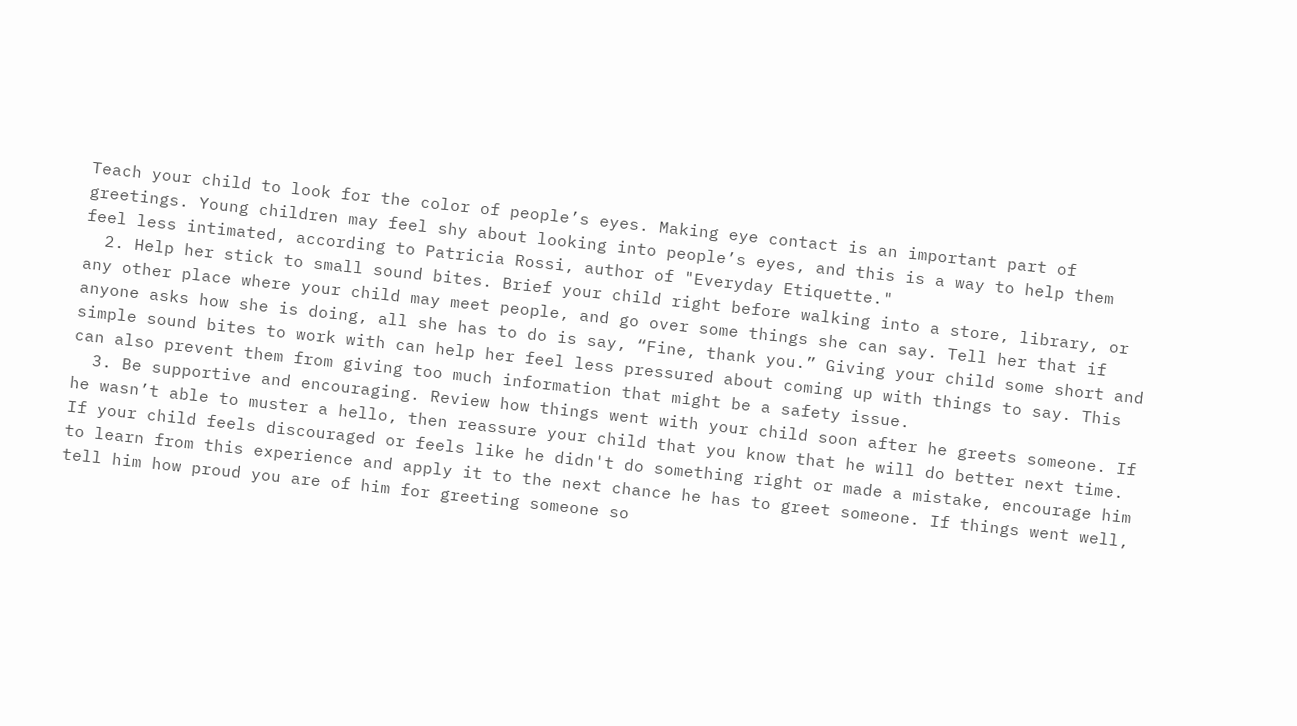Teach your child to look for the color of people’s eyes. Making eye contact is an important part of greetings. Young children may feel shy about looking into people’s eyes, and this is a way to help them feel less intimated, according to Patricia Rossi, author of "Everyday Etiquette."
  2. Help her stick to small sound bites. Brief your child right before walking into a store, library, or any other place where your child may meet people, and go over some things she can say. Tell her that if anyone asks how she is doing, all she has to do is say, “Fine, thank you.” Giving your child some short and simple sound bites to work with can help her feel less pressured about coming up with things to say. This can also prevent them from giving too much information that might be a safety issue.
  3. Be supportive and encouraging. Review how things went with your child soon after he greets someone. If he wasn’t able to muster a hello, then reassure your child that you know that he will do better next time. If your child feels discouraged or feels like he didn't do something right or made a mistake, encourage him to learn from this experience and apply it to the next chance he has to greet someone. If things went well, tell him how proud you are of him for greeting someone so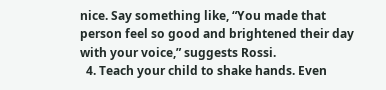nice. Say something like, “You made that person feel so good and brightened their day with your voice,” suggests Rossi.
  4. Teach your child to shake hands. Even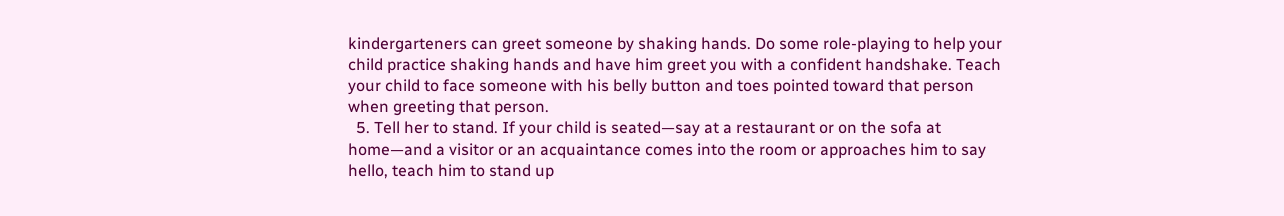kindergarteners can greet someone by shaking hands. Do some role-playing to help your child practice shaking hands and have him greet you with a confident handshake. Teach your child to face someone with his belly button and toes pointed toward that person when greeting that person.
  5. Tell her to stand. If your child is seated—say at a restaurant or on the sofa at home—and a visitor or an acquaintance comes into the room or approaches him to say hello, teach him to stand up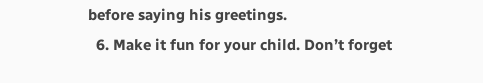before saying his greetings.
  6. Make it fun for your child. Don’t forget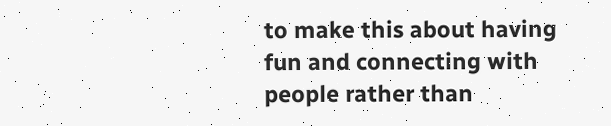to make this about having fun and connecting with people rather than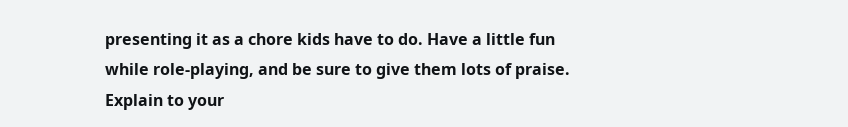presenting it as a chore kids have to do. Have a little fun while role-playing, and be sure to give them lots of praise. Explain to your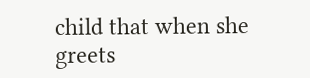child that when she greets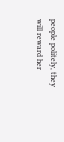people politely, they will reward her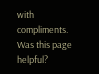with compliments.
Was this page helpful?